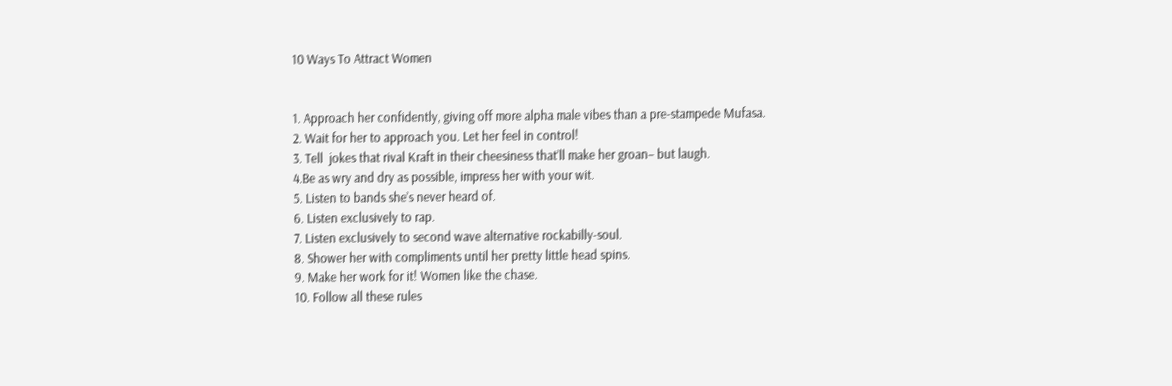10 Ways To Attract Women


1. Approach her confidently, giving off more alpha male vibes than a pre-stampede Mufasa.
2. Wait for her to approach you. Let her feel in control!
3. Tell  jokes that rival Kraft in their cheesiness that’ll make her groan– but laugh.
4.Be as wry and dry as possible, impress her with your wit.
5. Listen to bands she’s never heard of.
6. Listen exclusively to rap.
7. Listen exclusively to second wave alternative rockabilly-soul.
8. Shower her with compliments until her pretty little head spins.
9. Make her work for it! Women like the chase.
10. Follow all these rules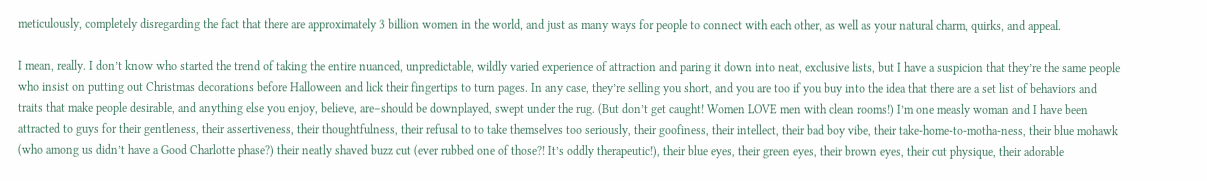meticulously, completely disregarding the fact that there are approximately 3 billion women in the world, and just as many ways for people to connect with each other, as well as your natural charm, quirks, and appeal.

I mean, really. I don’t know who started the trend of taking the entire nuanced, unpredictable, wildly varied experience of attraction and paring it down into neat, exclusive lists, but I have a suspicion that they’re the same people who insist on putting out Christmas decorations before Halloween and lick their fingertips to turn pages. In any case, they’re selling you short, and you are too if you buy into the idea that there are a set list of behaviors and traits that make people desirable, and anything else you enjoy, believe, are–should be downplayed, swept under the rug. (But don’t get caught! Women LOVE men with clean rooms!) I’m one measly woman and I have been attracted to guys for their gentleness, their assertiveness, their thoughtfulness, their refusal to to take themselves too seriously, their goofiness, their intellect, their bad boy vibe, their take-home-to-motha-ness, their blue mohawk (who among us didn’t have a Good Charlotte phase?) their neatly shaved buzz cut (ever rubbed one of those?! It’s oddly therapeutic!), their blue eyes, their green eyes, their brown eyes, their cut physique, their adorable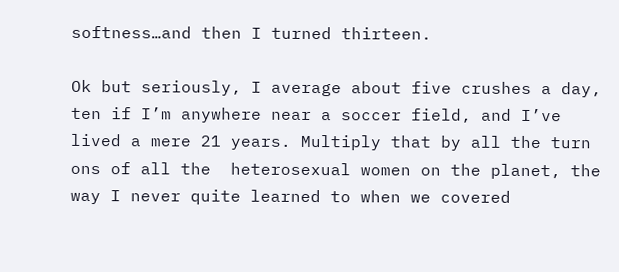softness…and then I turned thirteen.

Ok but seriously, I average about five crushes a day, ten if I’m anywhere near a soccer field, and I’ve lived a mere 21 years. Multiply that by all the turn ons of all the  heterosexual women on the planet, the way I never quite learned to when we covered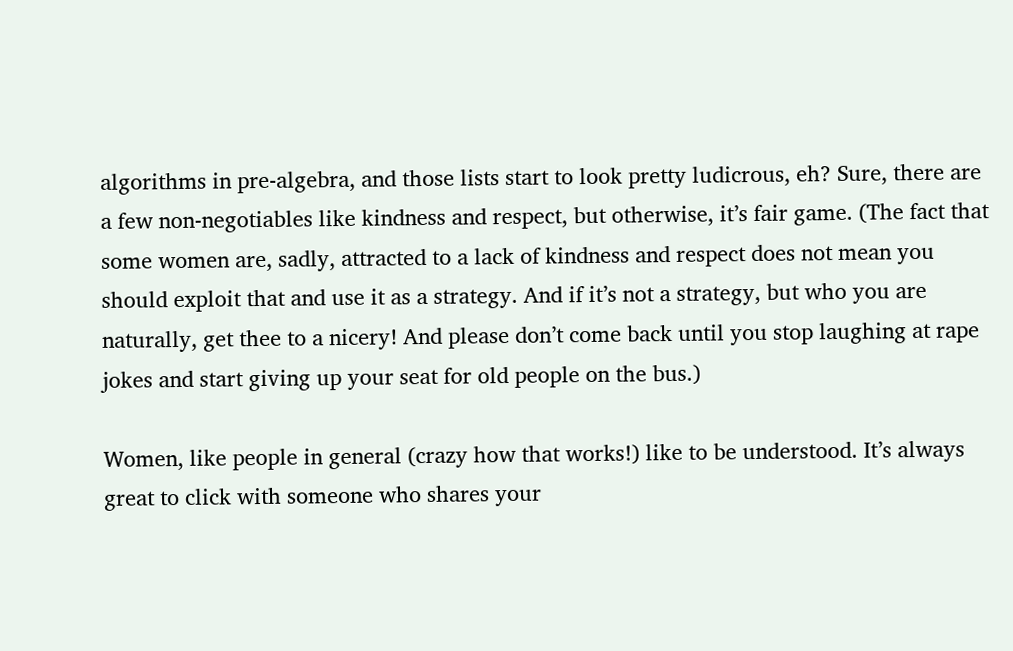algorithms in pre-algebra, and those lists start to look pretty ludicrous, eh? Sure, there are a few non-negotiables like kindness and respect, but otherwise, it’s fair game. (The fact that some women are, sadly, attracted to a lack of kindness and respect does not mean you should exploit that and use it as a strategy. And if it’s not a strategy, but who you are naturally, get thee to a nicery! And please don’t come back until you stop laughing at rape jokes and start giving up your seat for old people on the bus.)

Women, like people in general (crazy how that works!) like to be understood. It’s always great to click with someone who shares your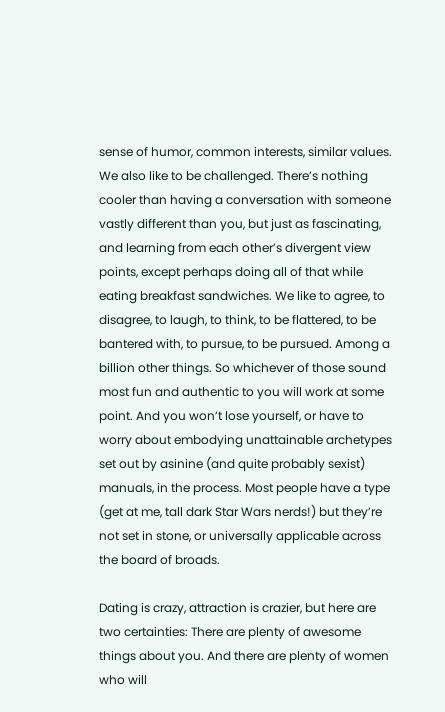sense of humor, common interests, similar values. We also like to be challenged. There’s nothing cooler than having a conversation with someone vastly different than you, but just as fascinating, and learning from each other’s divergent view points, except perhaps doing all of that while eating breakfast sandwiches. We like to agree, to disagree, to laugh, to think, to be flattered, to be bantered with, to pursue, to be pursued. Among a billion other things. So whichever of those sound most fun and authentic to you will work at some point. And you won’t lose yourself, or have to worry about embodying unattainable archetypes set out by asinine (and quite probably sexist) manuals, in the process. Most people have a type (get at me, tall dark Star Wars nerds!) but they’re not set in stone, or universally applicable across the board of broads.

Dating is crazy, attraction is crazier, but here are two certainties: There are plenty of awesome things about you. And there are plenty of women who will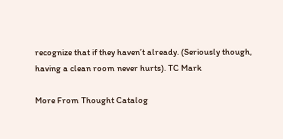recognize that if they haven’t already. (Seriously though, having a clean room never hurts). TC Mark

More From Thought Catalog